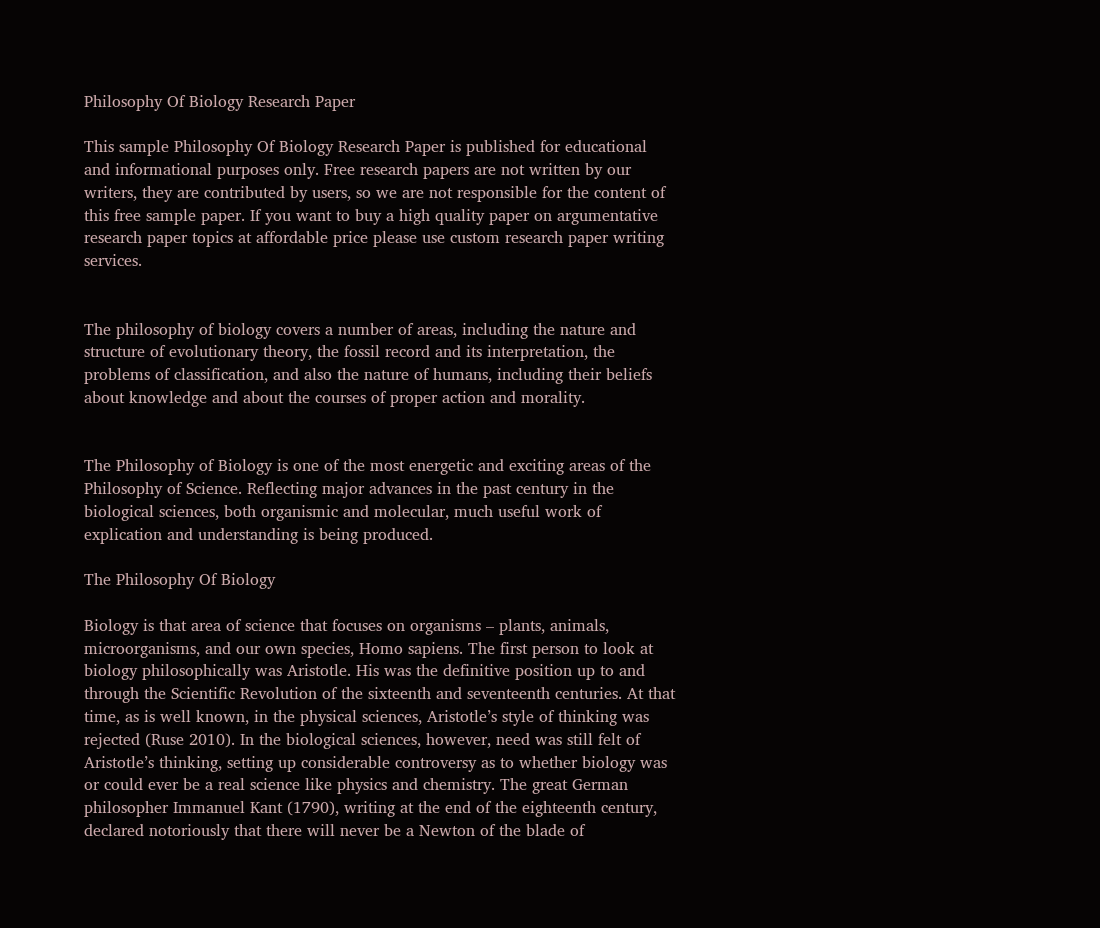Philosophy Of Biology Research Paper

This sample Philosophy Of Biology Research Paper is published for educational and informational purposes only. Free research papers are not written by our writers, they are contributed by users, so we are not responsible for the content of this free sample paper. If you want to buy a high quality paper on argumentative research paper topics at affordable price please use custom research paper writing services.


The philosophy of biology covers a number of areas, including the nature and structure of evolutionary theory, the fossil record and its interpretation, the problems of classification, and also the nature of humans, including their beliefs about knowledge and about the courses of proper action and morality.


The Philosophy of Biology is one of the most energetic and exciting areas of the Philosophy of Science. Reflecting major advances in the past century in the biological sciences, both organismic and molecular, much useful work of explication and understanding is being produced.

The Philosophy Of Biology

Biology is that area of science that focuses on organisms – plants, animals, microorganisms, and our own species, Homo sapiens. The first person to look at biology philosophically was Aristotle. His was the definitive position up to and through the Scientific Revolution of the sixteenth and seventeenth centuries. At that time, as is well known, in the physical sciences, Aristotle’s style of thinking was rejected (Ruse 2010). In the biological sciences, however, need was still felt of Aristotle’s thinking, setting up considerable controversy as to whether biology was or could ever be a real science like physics and chemistry. The great German philosopher Immanuel Kant (1790), writing at the end of the eighteenth century, declared notoriously that there will never be a Newton of the blade of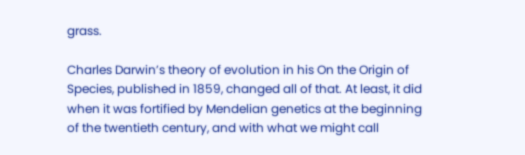grass.

Charles Darwin’s theory of evolution in his On the Origin of Species, published in 1859, changed all of that. At least, it did when it was fortified by Mendelian genetics at the beginning of the twentieth century, and with what we might call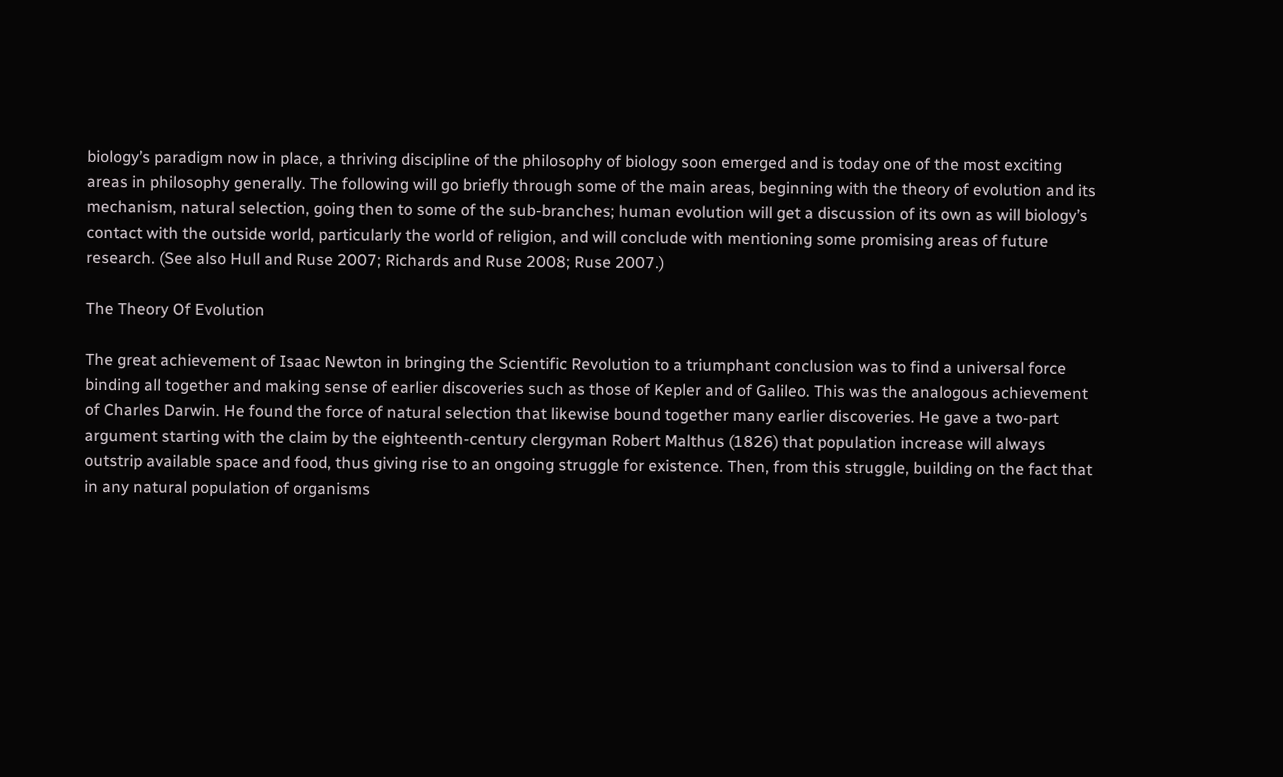biology’s paradigm now in place, a thriving discipline of the philosophy of biology soon emerged and is today one of the most exciting areas in philosophy generally. The following will go briefly through some of the main areas, beginning with the theory of evolution and its mechanism, natural selection, going then to some of the sub-branches; human evolution will get a discussion of its own as will biology’s contact with the outside world, particularly the world of religion, and will conclude with mentioning some promising areas of future research. (See also Hull and Ruse 2007; Richards and Ruse 2008; Ruse 2007.)

The Theory Of Evolution

The great achievement of Isaac Newton in bringing the Scientific Revolution to a triumphant conclusion was to find a universal force binding all together and making sense of earlier discoveries such as those of Kepler and of Galileo. This was the analogous achievement of Charles Darwin. He found the force of natural selection that likewise bound together many earlier discoveries. He gave a two-part argument starting with the claim by the eighteenth-century clergyman Robert Malthus (1826) that population increase will always outstrip available space and food, thus giving rise to an ongoing struggle for existence. Then, from this struggle, building on the fact that in any natural population of organisms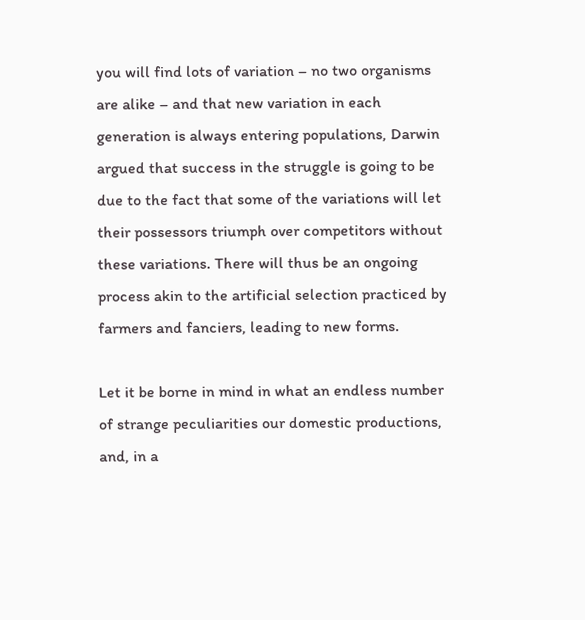you will find lots of variation – no two organisms are alike – and that new variation in each generation is always entering populations, Darwin argued that success in the struggle is going to be due to the fact that some of the variations will let their possessors triumph over competitors without these variations. There will thus be an ongoing process akin to the artificial selection practiced by farmers and fanciers, leading to new forms.

Let it be borne in mind in what an endless number of strange peculiarities our domestic productions, and, in a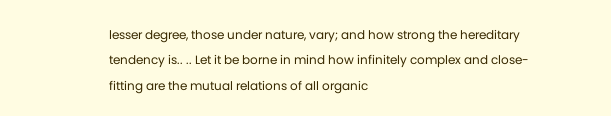lesser degree, those under nature, vary; and how strong the hereditary tendency is.. .. Let it be borne in mind how infinitely complex and close-fitting are the mutual relations of all organic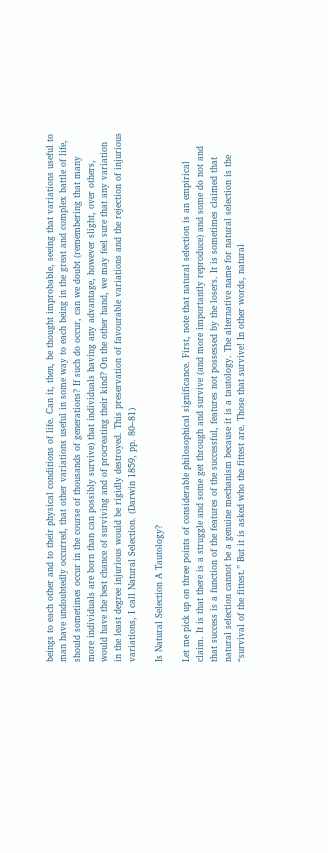beings to each other and to their physical conditions of life. Can it, then, be thought improbable, seeing that variations useful to man have undoubtedly occurred, that other variations useful in some way to each being in the great and complex battle of life, should sometimes occur in the course of thousands of generations? If such do occur, can we doubt (remembering that many more individuals are born than can possibly survive) that individuals having any advantage, however slight, over others, would have the best chance of surviving and of procreating their kind? On the other hand, we may feel sure that any variation in the least degree injurious would be rigidly destroyed. This preservation of favourable variations and the rejection of injurious variations, I call Natural Selection. (Darwin 1859, pp. 80–81)

Is Natural Selection A Tautology?

Let me pick up on three points of considerable philosophical significance. First, note that natural selection is an empirical claim. It is that there is a struggle and some get through and survive (and more importantly reproduce) and some do not and that success is a function of the features of the successful, features not possessed by the losers. It is sometimes claimed that natural selection cannot be a genuine mechanism because it is a tautology. The alternative name for natural selection is the “survival of the fittest.” But it is asked who the fittest are. Those that survive! In other words, natural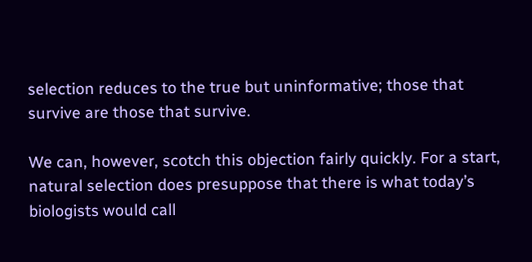selection reduces to the true but uninformative; those that survive are those that survive.

We can, however, scotch this objection fairly quickly. For a start, natural selection does presuppose that there is what today’s biologists would call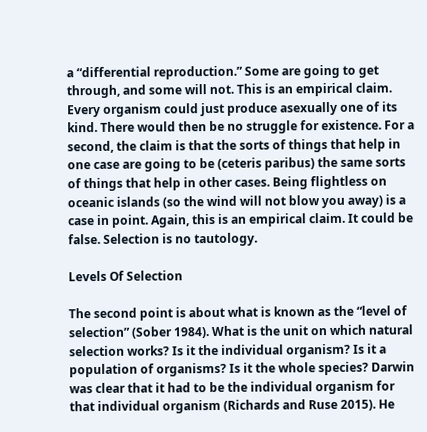a “differential reproduction.” Some are going to get through, and some will not. This is an empirical claim. Every organism could just produce asexually one of its kind. There would then be no struggle for existence. For a second, the claim is that the sorts of things that help in one case are going to be (ceteris paribus) the same sorts of things that help in other cases. Being flightless on oceanic islands (so the wind will not blow you away) is a case in point. Again, this is an empirical claim. It could be false. Selection is no tautology.

Levels Of Selection

The second point is about what is known as the “level of selection” (Sober 1984). What is the unit on which natural selection works? Is it the individual organism? Is it a population of organisms? Is it the whole species? Darwin was clear that it had to be the individual organism for that individual organism (Richards and Ruse 2015). He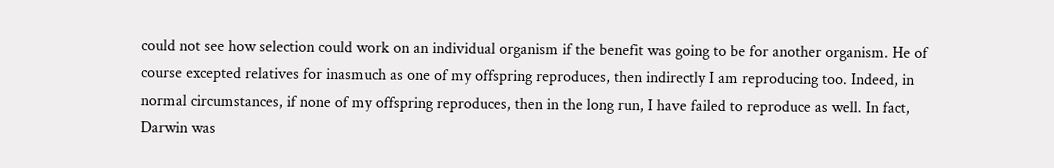could not see how selection could work on an individual organism if the benefit was going to be for another organism. He of course excepted relatives for inasmuch as one of my offspring reproduces, then indirectly I am reproducing too. Indeed, in normal circumstances, if none of my offspring reproduces, then in the long run, I have failed to reproduce as well. In fact, Darwin was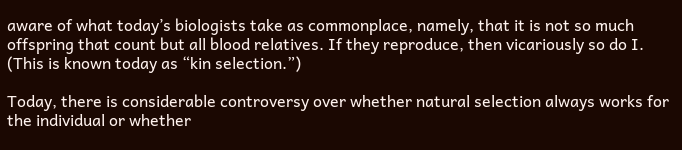aware of what today’s biologists take as commonplace, namely, that it is not so much offspring that count but all blood relatives. If they reproduce, then vicariously so do I. (This is known today as “kin selection.”)

Today, there is considerable controversy over whether natural selection always works for the individual or whether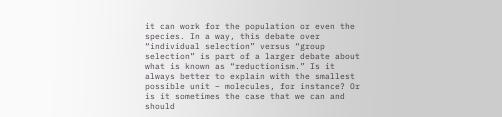it can work for the population or even the species. In a way, this debate over “individual selection” versus “group selection” is part of a larger debate about what is known as “reductionism.” Is it always better to explain with the smallest possible unit – molecules, for instance? Or is it sometimes the case that we can and should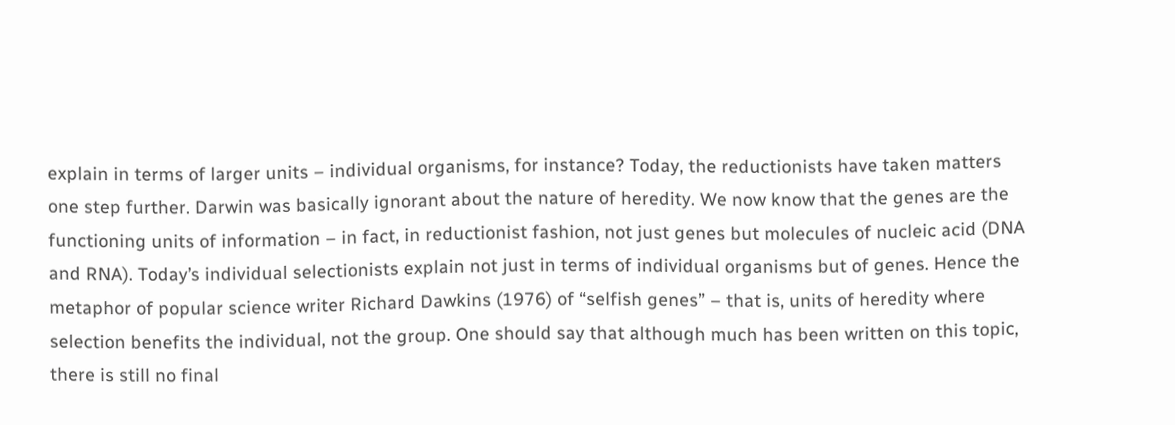explain in terms of larger units – individual organisms, for instance? Today, the reductionists have taken matters one step further. Darwin was basically ignorant about the nature of heredity. We now know that the genes are the functioning units of information – in fact, in reductionist fashion, not just genes but molecules of nucleic acid (DNA and RNA). Today’s individual selectionists explain not just in terms of individual organisms but of genes. Hence the metaphor of popular science writer Richard Dawkins (1976) of “selfish genes” – that is, units of heredity where selection benefits the individual, not the group. One should say that although much has been written on this topic, there is still no final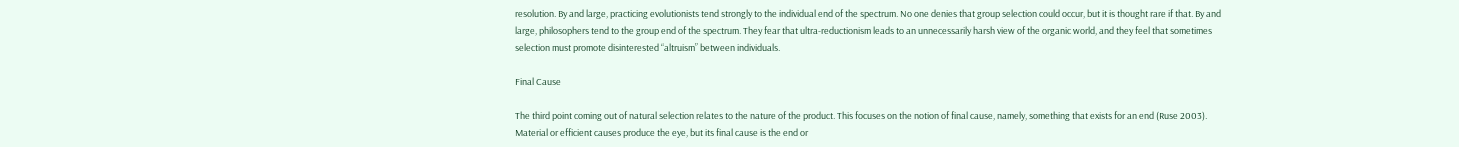resolution. By and large, practicing evolutionists tend strongly to the individual end of the spectrum. No one denies that group selection could occur, but it is thought rare if that. By and large, philosophers tend to the group end of the spectrum. They fear that ultra-reductionism leads to an unnecessarily harsh view of the organic world, and they feel that sometimes selection must promote disinterested “altruism” between individuals.

Final Cause

The third point coming out of natural selection relates to the nature of the product. This focuses on the notion of final cause, namely, something that exists for an end (Ruse 2003). Material or efficient causes produce the eye, but its final cause is the end or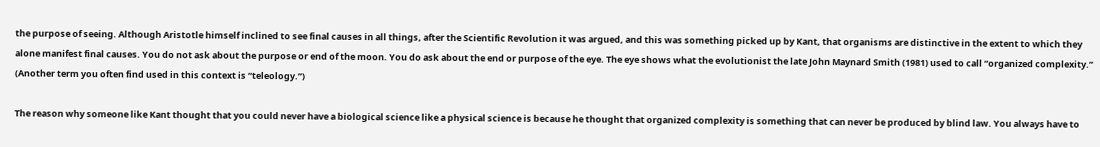the purpose of seeing. Although Aristotle himself inclined to see final causes in all things, after the Scientific Revolution it was argued, and this was something picked up by Kant, that organisms are distinctive in the extent to which they alone manifest final causes. You do not ask about the purpose or end of the moon. You do ask about the end or purpose of the eye. The eye shows what the evolutionist the late John Maynard Smith (1981) used to call “organized complexity.” (Another term you often find used in this context is “teleology.”)

The reason why someone like Kant thought that you could never have a biological science like a physical science is because he thought that organized complexity is something that can never be produced by blind law. You always have to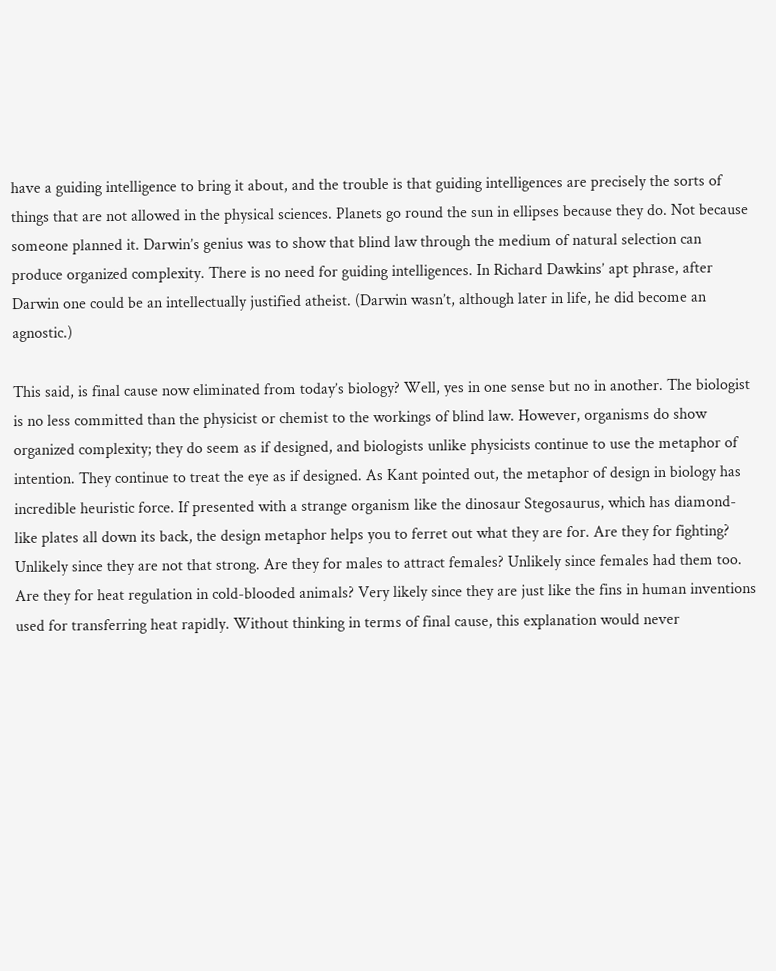have a guiding intelligence to bring it about, and the trouble is that guiding intelligences are precisely the sorts of things that are not allowed in the physical sciences. Planets go round the sun in ellipses because they do. Not because someone planned it. Darwin’s genius was to show that blind law through the medium of natural selection can produce organized complexity. There is no need for guiding intelligences. In Richard Dawkins’ apt phrase, after Darwin one could be an intellectually justified atheist. (Darwin wasn’t, although later in life, he did become an agnostic.)

This said, is final cause now eliminated from today’s biology? Well, yes in one sense but no in another. The biologist is no less committed than the physicist or chemist to the workings of blind law. However, organisms do show organized complexity; they do seem as if designed, and biologists unlike physicists continue to use the metaphor of intention. They continue to treat the eye as if designed. As Kant pointed out, the metaphor of design in biology has incredible heuristic force. If presented with a strange organism like the dinosaur Stegosaurus, which has diamond-like plates all down its back, the design metaphor helps you to ferret out what they are for. Are they for fighting? Unlikely since they are not that strong. Are they for males to attract females? Unlikely since females had them too. Are they for heat regulation in cold-blooded animals? Very likely since they are just like the fins in human inventions used for transferring heat rapidly. Without thinking in terms of final cause, this explanation would never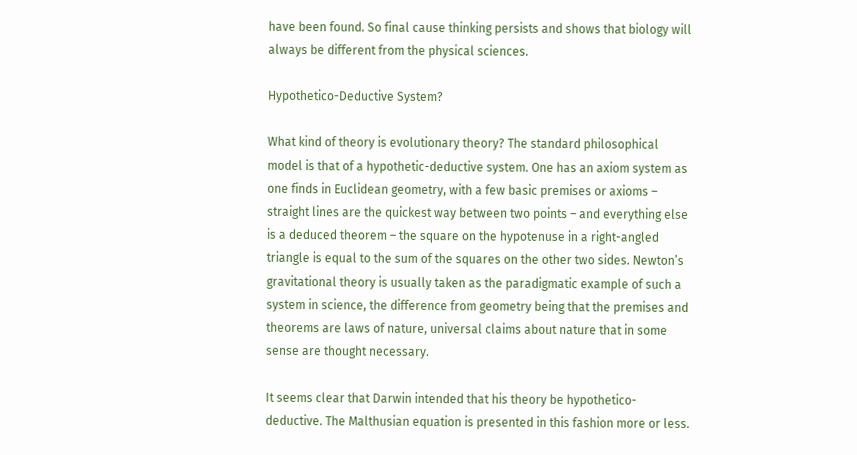have been found. So final cause thinking persists and shows that biology will always be different from the physical sciences.

Hypothetico-Deductive System?

What kind of theory is evolutionary theory? The standard philosophical model is that of a hypothetic-deductive system. One has an axiom system as one finds in Euclidean geometry, with a few basic premises or axioms – straight lines are the quickest way between two points – and everything else is a deduced theorem – the square on the hypotenuse in a right-angled triangle is equal to the sum of the squares on the other two sides. Newton’s gravitational theory is usually taken as the paradigmatic example of such a system in science, the difference from geometry being that the premises and theorems are laws of nature, universal claims about nature that in some sense are thought necessary.

It seems clear that Darwin intended that his theory be hypothetico-deductive. The Malthusian equation is presented in this fashion more or less.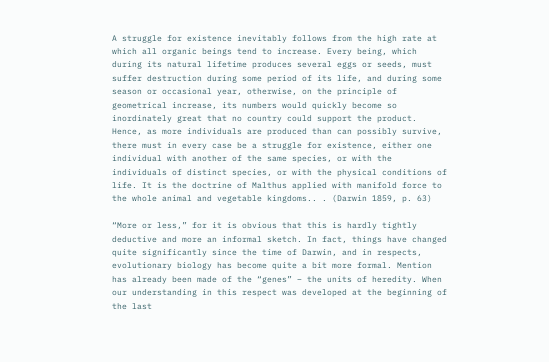A struggle for existence inevitably follows from the high rate at which all organic beings tend to increase. Every being, which during its natural lifetime produces several eggs or seeds, must suffer destruction during some period of its life, and during some season or occasional year, otherwise, on the principle of geometrical increase, its numbers would quickly become so inordinately great that no country could support the product. Hence, as more individuals are produced than can possibly survive, there must in every case be a struggle for existence, either one individual with another of the same species, or with the individuals of distinct species, or with the physical conditions of life. It is the doctrine of Malthus applied with manifold force to the whole animal and vegetable kingdoms.. . (Darwin 1859, p. 63)

“More or less,” for it is obvious that this is hardly tightly deductive and more an informal sketch. In fact, things have changed quite significantly since the time of Darwin, and in respects, evolutionary biology has become quite a bit more formal. Mention has already been made of the “genes” – the units of heredity. When our understanding in this respect was developed at the beginning of the last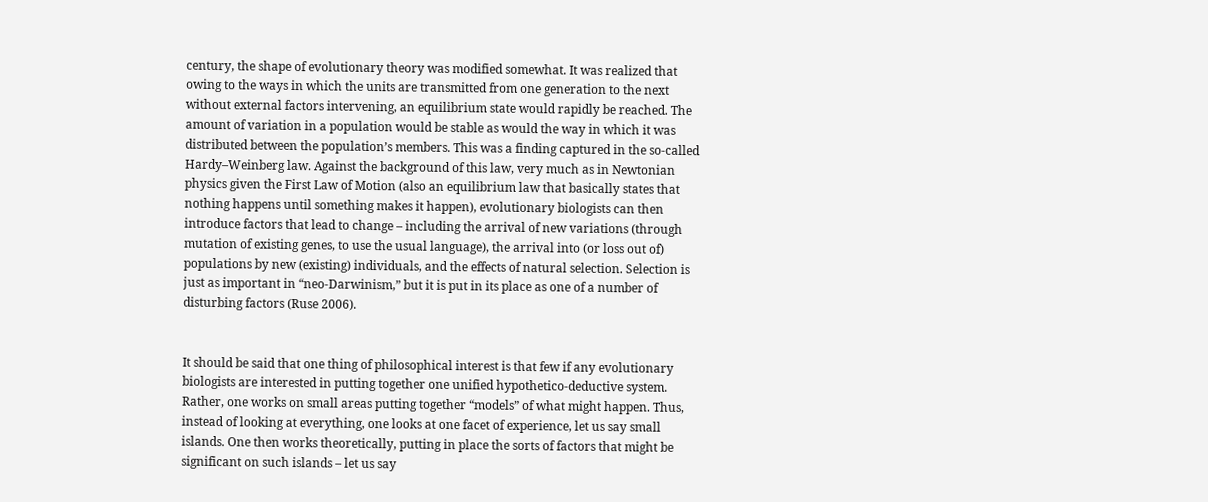century, the shape of evolutionary theory was modified somewhat. It was realized that owing to the ways in which the units are transmitted from one generation to the next without external factors intervening, an equilibrium state would rapidly be reached. The amount of variation in a population would be stable as would the way in which it was distributed between the population’s members. This was a finding captured in the so-called Hardy–Weinberg law. Against the background of this law, very much as in Newtonian physics given the First Law of Motion (also an equilibrium law that basically states that nothing happens until something makes it happen), evolutionary biologists can then introduce factors that lead to change – including the arrival of new variations (through mutation of existing genes, to use the usual language), the arrival into (or loss out of) populations by new (existing) individuals, and the effects of natural selection. Selection is just as important in “neo-Darwinism,” but it is put in its place as one of a number of disturbing factors (Ruse 2006).


It should be said that one thing of philosophical interest is that few if any evolutionary biologists are interested in putting together one unified hypothetico-deductive system. Rather, one works on small areas putting together “models” of what might happen. Thus, instead of looking at everything, one looks at one facet of experience, let us say small islands. One then works theoretically, putting in place the sorts of factors that might be significant on such islands – let us say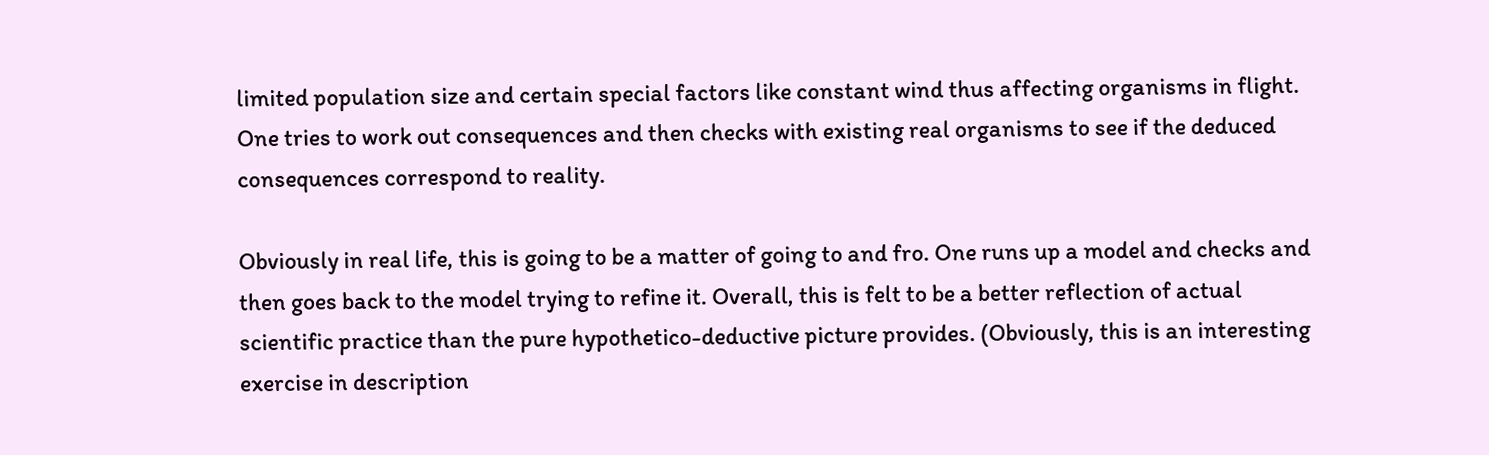limited population size and certain special factors like constant wind thus affecting organisms in flight. One tries to work out consequences and then checks with existing real organisms to see if the deduced consequences correspond to reality.

Obviously in real life, this is going to be a matter of going to and fro. One runs up a model and checks and then goes back to the model trying to refine it. Overall, this is felt to be a better reflection of actual scientific practice than the pure hypothetico-deductive picture provides. (Obviously, this is an interesting exercise in description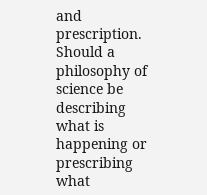and prescription. Should a philosophy of science be describing what is happening or prescribing what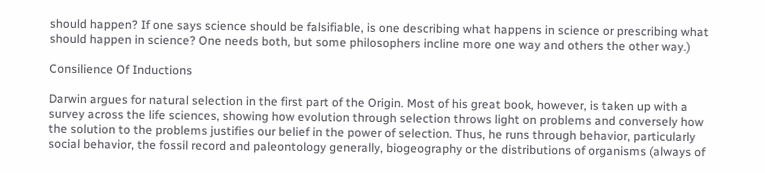should happen? If one says science should be falsifiable, is one describing what happens in science or prescribing what should happen in science? One needs both, but some philosophers incline more one way and others the other way.)

Consilience Of Inductions

Darwin argues for natural selection in the first part of the Origin. Most of his great book, however, is taken up with a survey across the life sciences, showing how evolution through selection throws light on problems and conversely how the solution to the problems justifies our belief in the power of selection. Thus, he runs through behavior, particularly social behavior, the fossil record and paleontology generally, biogeography or the distributions of organisms (always of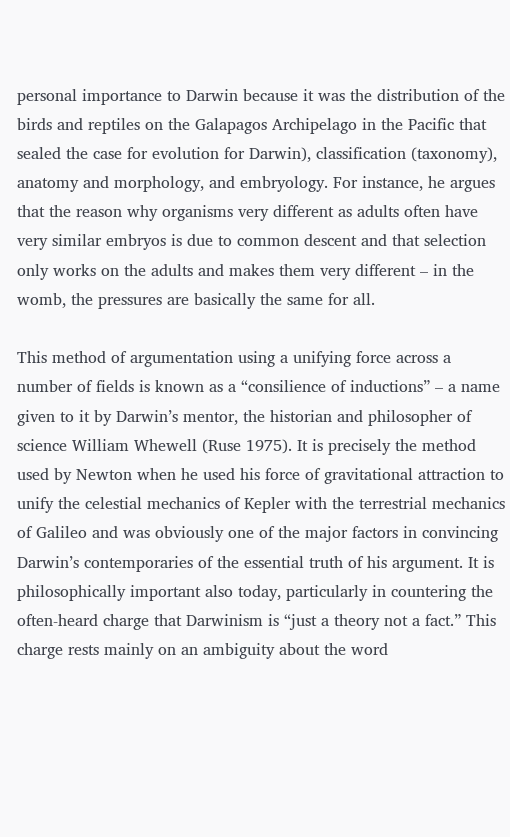personal importance to Darwin because it was the distribution of the birds and reptiles on the Galapagos Archipelago in the Pacific that sealed the case for evolution for Darwin), classification (taxonomy), anatomy and morphology, and embryology. For instance, he argues that the reason why organisms very different as adults often have very similar embryos is due to common descent and that selection only works on the adults and makes them very different – in the womb, the pressures are basically the same for all.

This method of argumentation using a unifying force across a number of fields is known as a “consilience of inductions” – a name given to it by Darwin’s mentor, the historian and philosopher of science William Whewell (Ruse 1975). It is precisely the method used by Newton when he used his force of gravitational attraction to unify the celestial mechanics of Kepler with the terrestrial mechanics of Galileo and was obviously one of the major factors in convincing Darwin’s contemporaries of the essential truth of his argument. It is philosophically important also today, particularly in countering the often-heard charge that Darwinism is “just a theory not a fact.” This charge rests mainly on an ambiguity about the word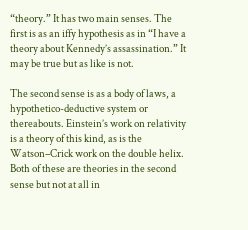“theory.” It has two main senses. The first is as an iffy hypothesis as in “I have a theory about Kennedy’s assassination.” It may be true but as like is not.

The second sense is as a body of laws, a hypothetico-deductive system or thereabouts. Einstein’s work on relativity is a theory of this kind, as is the Watson–Crick work on the double helix. Both of these are theories in the second sense but not at all in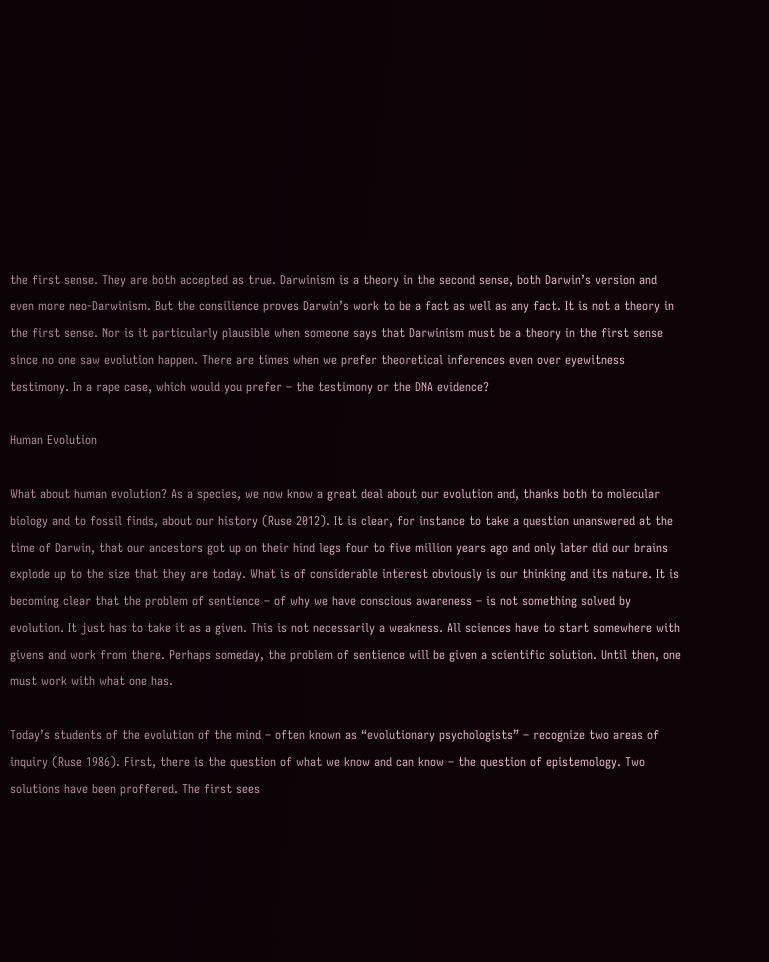the first sense. They are both accepted as true. Darwinism is a theory in the second sense, both Darwin’s version and even more neo-Darwinism. But the consilience proves Darwin’s work to be a fact as well as any fact. It is not a theory in the first sense. Nor is it particularly plausible when someone says that Darwinism must be a theory in the first sense since no one saw evolution happen. There are times when we prefer theoretical inferences even over eyewitness testimony. In a rape case, which would you prefer – the testimony or the DNA evidence?

Human Evolution

What about human evolution? As a species, we now know a great deal about our evolution and, thanks both to molecular biology and to fossil finds, about our history (Ruse 2012). It is clear, for instance to take a question unanswered at the time of Darwin, that our ancestors got up on their hind legs four to five million years ago and only later did our brains explode up to the size that they are today. What is of considerable interest obviously is our thinking and its nature. It is becoming clear that the problem of sentience – of why we have conscious awareness – is not something solved by evolution. It just has to take it as a given. This is not necessarily a weakness. All sciences have to start somewhere with givens and work from there. Perhaps someday, the problem of sentience will be given a scientific solution. Until then, one must work with what one has.

Today’s students of the evolution of the mind – often known as “evolutionary psychologists” – recognize two areas of inquiry (Ruse 1986). First, there is the question of what we know and can know – the question of epistemology. Two solutions have been proffered. The first sees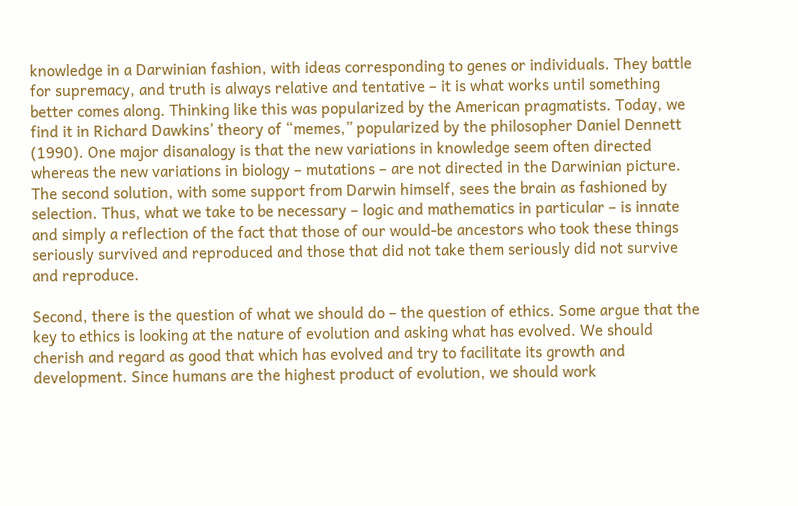knowledge in a Darwinian fashion, with ideas corresponding to genes or individuals. They battle for supremacy, and truth is always relative and tentative – it is what works until something better comes along. Thinking like this was popularized by the American pragmatists. Today, we find it in Richard Dawkins’ theory of “memes,” popularized by the philosopher Daniel Dennett (1990). One major disanalogy is that the new variations in knowledge seem often directed whereas the new variations in biology – mutations – are not directed in the Darwinian picture. The second solution, with some support from Darwin himself, sees the brain as fashioned by selection. Thus, what we take to be necessary – logic and mathematics in particular – is innate and simply a reflection of the fact that those of our would-be ancestors who took these things seriously survived and reproduced and those that did not take them seriously did not survive and reproduce.

Second, there is the question of what we should do – the question of ethics. Some argue that the key to ethics is looking at the nature of evolution and asking what has evolved. We should cherish and regard as good that which has evolved and try to facilitate its growth and development. Since humans are the highest product of evolution, we should work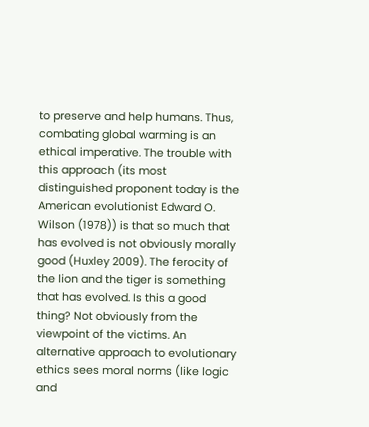to preserve and help humans. Thus, combating global warming is an ethical imperative. The trouble with this approach (its most distinguished proponent today is the American evolutionist Edward O. Wilson (1978)) is that so much that has evolved is not obviously morally good (Huxley 2009). The ferocity of the lion and the tiger is something that has evolved. Is this a good thing? Not obviously from the viewpoint of the victims. An alternative approach to evolutionary ethics sees moral norms (like logic and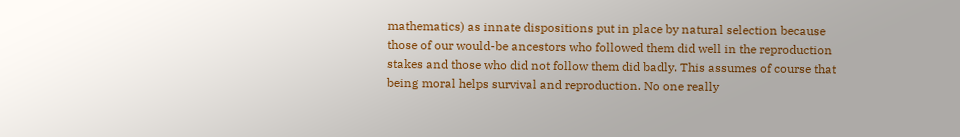mathematics) as innate dispositions put in place by natural selection because those of our would-be ancestors who followed them did well in the reproduction stakes and those who did not follow them did badly. This assumes of course that being moral helps survival and reproduction. No one really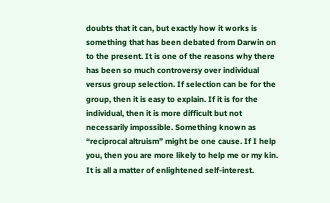doubts that it can, but exactly how it works is something that has been debated from Darwin on to the present. It is one of the reasons why there has been so much controversy over individual versus group selection. If selection can be for the group, then it is easy to explain. If it is for the individual, then it is more difficult but not necessarily impossible. Something known as “reciprocal altruism” might be one cause. If I help you, then you are more likely to help me or my kin. It is all a matter of enlightened self-interest.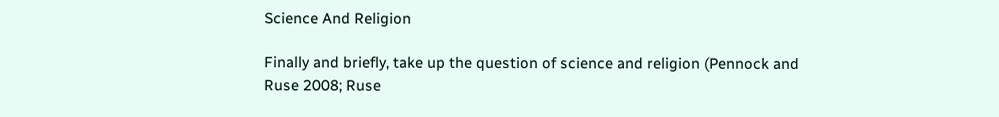Science And Religion

Finally and briefly, take up the question of science and religion (Pennock and Ruse 2008; Ruse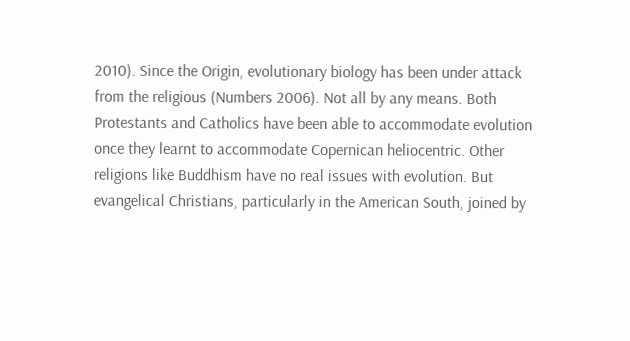2010). Since the Origin, evolutionary biology has been under attack from the religious (Numbers 2006). Not all by any means. Both Protestants and Catholics have been able to accommodate evolution once they learnt to accommodate Copernican heliocentric. Other religions like Buddhism have no real issues with evolution. But evangelical Christians, particularly in the American South, joined by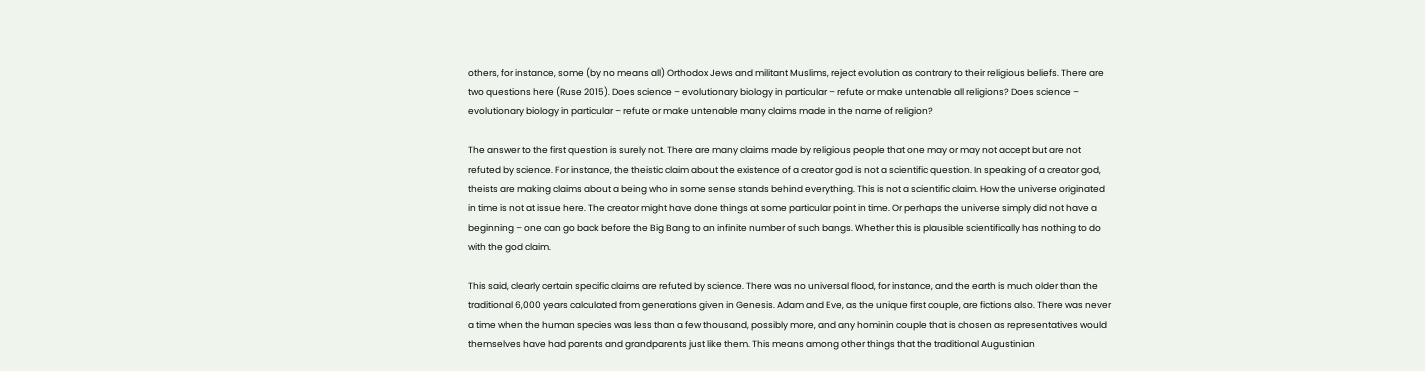others, for instance, some (by no means all) Orthodox Jews and militant Muslims, reject evolution as contrary to their religious beliefs. There are two questions here (Ruse 2015). Does science – evolutionary biology in particular – refute or make untenable all religions? Does science – evolutionary biology in particular – refute or make untenable many claims made in the name of religion?

The answer to the first question is surely not. There are many claims made by religious people that one may or may not accept but are not refuted by science. For instance, the theistic claim about the existence of a creator god is not a scientific question. In speaking of a creator god, theists are making claims about a being who in some sense stands behind everything. This is not a scientific claim. How the universe originated in time is not at issue here. The creator might have done things at some particular point in time. Or perhaps the universe simply did not have a beginning – one can go back before the Big Bang to an infinite number of such bangs. Whether this is plausible scientifically has nothing to do with the god claim.

This said, clearly certain specific claims are refuted by science. There was no universal flood, for instance, and the earth is much older than the traditional 6,000 years calculated from generations given in Genesis. Adam and Eve, as the unique first couple, are fictions also. There was never a time when the human species was less than a few thousand, possibly more, and any hominin couple that is chosen as representatives would themselves have had parents and grandparents just like them. This means among other things that the traditional Augustinian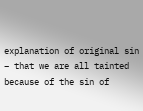explanation of original sin – that we are all tainted because of the sin of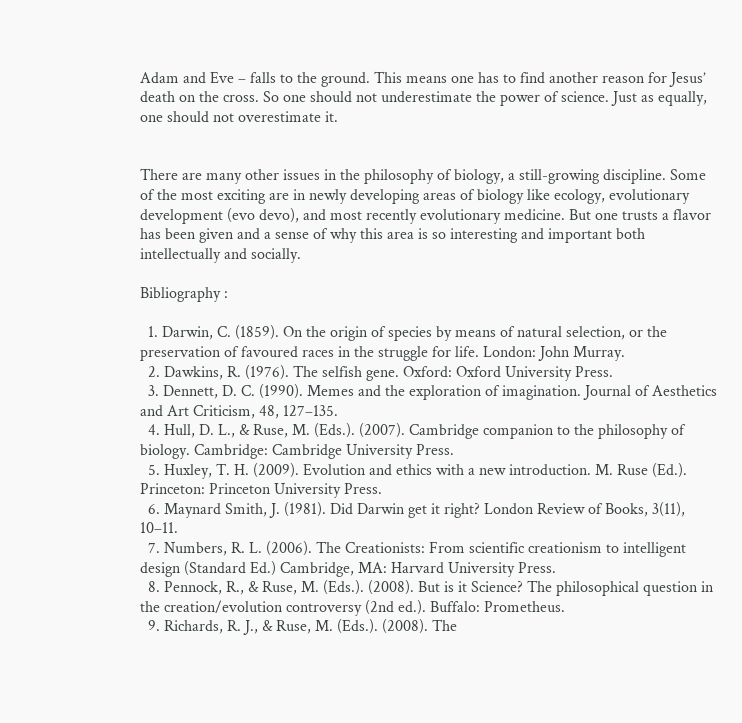Adam and Eve – falls to the ground. This means one has to find another reason for Jesus’ death on the cross. So one should not underestimate the power of science. Just as equally, one should not overestimate it.


There are many other issues in the philosophy of biology, a still-growing discipline. Some of the most exciting are in newly developing areas of biology like ecology, evolutionary development (evo devo), and most recently evolutionary medicine. But one trusts a flavor has been given and a sense of why this area is so interesting and important both intellectually and socially.

Bibliography :

  1. Darwin, C. (1859). On the origin of species by means of natural selection, or the preservation of favoured races in the struggle for life. London: John Murray.
  2. Dawkins, R. (1976). The selfish gene. Oxford: Oxford University Press.
  3. Dennett, D. C. (1990). Memes and the exploration of imagination. Journal of Aesthetics and Art Criticism, 48, 127–135.
  4. Hull, D. L., & Ruse, M. (Eds.). (2007). Cambridge companion to the philosophy of biology. Cambridge: Cambridge University Press.
  5. Huxley, T. H. (2009). Evolution and ethics with a new introduction. M. Ruse (Ed.). Princeton: Princeton University Press.
  6. Maynard Smith, J. (1981). Did Darwin get it right? London Review of Books, 3(11), 10–11.
  7. Numbers, R. L. (2006). The Creationists: From scientific creationism to intelligent design (Standard Ed.) Cambridge, MA: Harvard University Press.
  8. Pennock, R., & Ruse, M. (Eds.). (2008). But is it Science? The philosophical question in the creation/evolution controversy (2nd ed.). Buffalo: Prometheus.
  9. Richards, R. J., & Ruse, M. (Eds.). (2008). The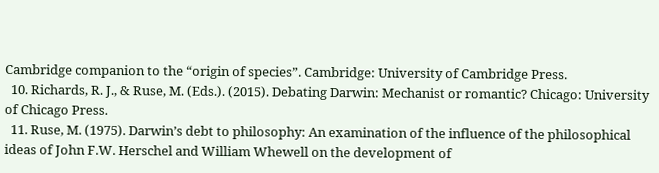Cambridge companion to the “origin of species”. Cambridge: University of Cambridge Press.
  10. Richards, R. J., & Ruse, M. (Eds.). (2015). Debating Darwin: Mechanist or romantic? Chicago: University of Chicago Press.
  11. Ruse, M. (1975). Darwin’s debt to philosophy: An examination of the influence of the philosophical ideas of John F.W. Herschel and William Whewell on the development of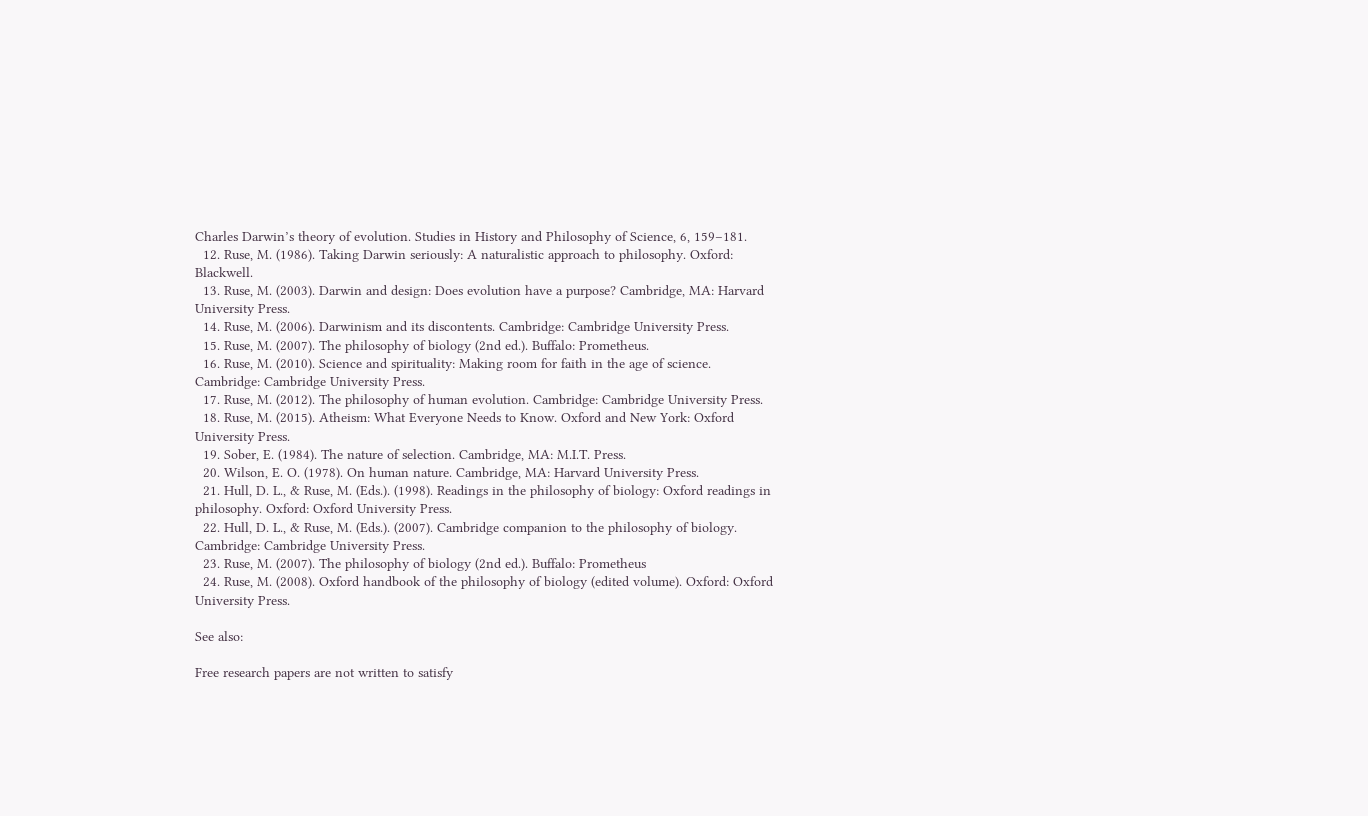Charles Darwin’s theory of evolution. Studies in History and Philosophy of Science, 6, 159–181.
  12. Ruse, M. (1986). Taking Darwin seriously: A naturalistic approach to philosophy. Oxford: Blackwell.
  13. Ruse, M. (2003). Darwin and design: Does evolution have a purpose? Cambridge, MA: Harvard University Press.
  14. Ruse, M. (2006). Darwinism and its discontents. Cambridge: Cambridge University Press.
  15. Ruse, M. (2007). The philosophy of biology (2nd ed.). Buffalo: Prometheus.
  16. Ruse, M. (2010). Science and spirituality: Making room for faith in the age of science. Cambridge: Cambridge University Press.
  17. Ruse, M. (2012). The philosophy of human evolution. Cambridge: Cambridge University Press.
  18. Ruse, M. (2015). Atheism: What Everyone Needs to Know. Oxford and New York: Oxford University Press.
  19. Sober, E. (1984). The nature of selection. Cambridge, MA: M.I.T. Press.
  20. Wilson, E. O. (1978). On human nature. Cambridge, MA: Harvard University Press.
  21. Hull, D. L., & Ruse, M. (Eds.). (1998). Readings in the philosophy of biology: Oxford readings in philosophy. Oxford: Oxford University Press.
  22. Hull, D. L., & Ruse, M. (Eds.). (2007). Cambridge companion to the philosophy of biology. Cambridge: Cambridge University Press.
  23. Ruse, M. (2007). The philosophy of biology (2nd ed.). Buffalo: Prometheus
  24. Ruse, M. (2008). Oxford handbook of the philosophy of biology (edited volume). Oxford: Oxford University Press.

See also:

Free research papers are not written to satisfy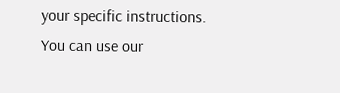your specific instructions. You can use our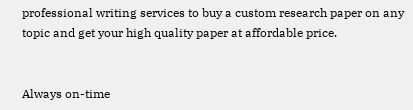professional writing services to buy a custom research paper on any topic and get your high quality paper at affordable price.


Always on-time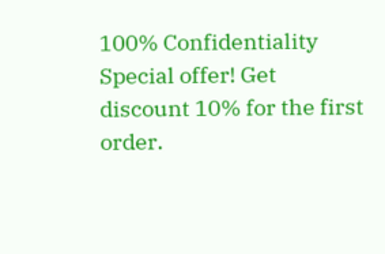100% Confidentiality
Special offer! Get discount 10% for the first order.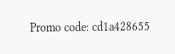Promo code: cd1a428655